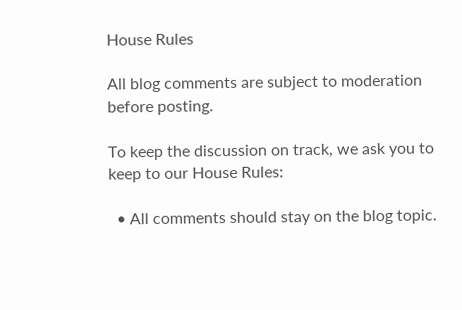House Rules

All blog comments are subject to moderation before posting.

To keep the discussion on track, we ask you to keep to our House Rules:

  • All comments should stay on the blog topic.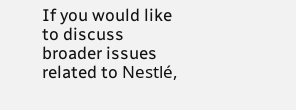If you would like to discuss broader issues related to Nestlé,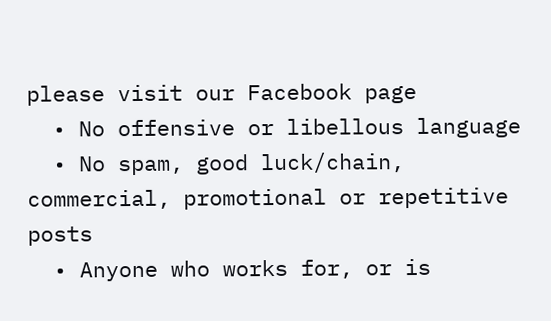please visit our Facebook page
  • No offensive or libellous language
  • No spam, good luck/chain, commercial, promotional or repetitive posts
  • Anyone who works for, or is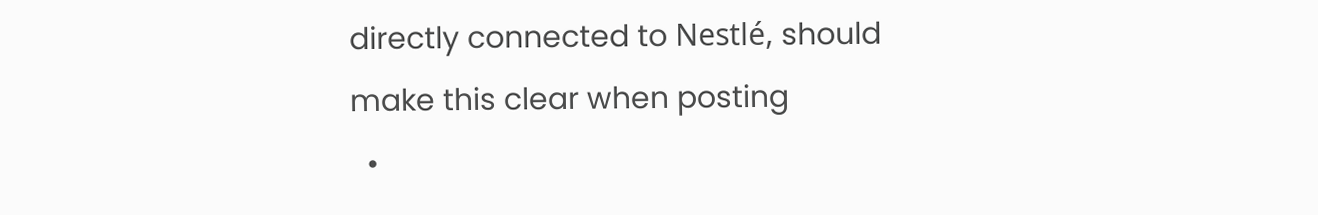directly connected to Nestlé, should make this clear when posting
  •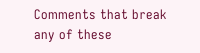Comments that break any of these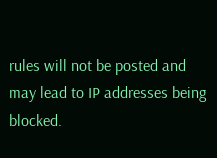rules will not be posted and may lead to IP addresses being blocked.